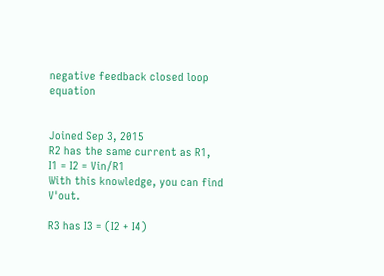negative feedback closed loop equation


Joined Sep 3, 2015
R2 has the same current as R1,
I1 = I2 = Vin/R1
With this knowledge, you can find V'out.

R3 has I3 = (I2 + I4)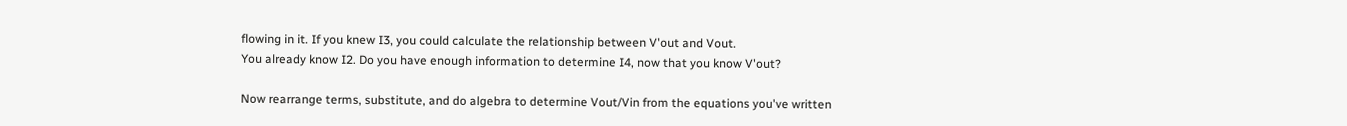flowing in it. If you knew I3, you could calculate the relationship between V'out and Vout.
You already know I2. Do you have enough information to determine I4, now that you know V'out?

Now rearrange terms, substitute, and do algebra to determine Vout/Vin from the equations you've written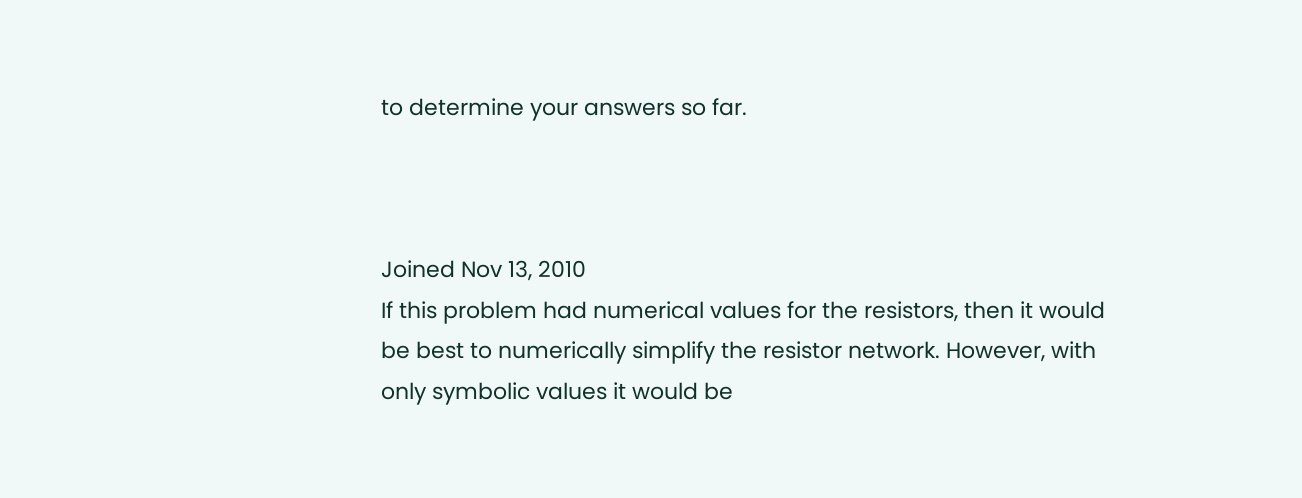to determine your answers so far.



Joined Nov 13, 2010
If this problem had numerical values for the resistors, then it would be best to numerically simplify the resistor network. However, with only symbolic values it would be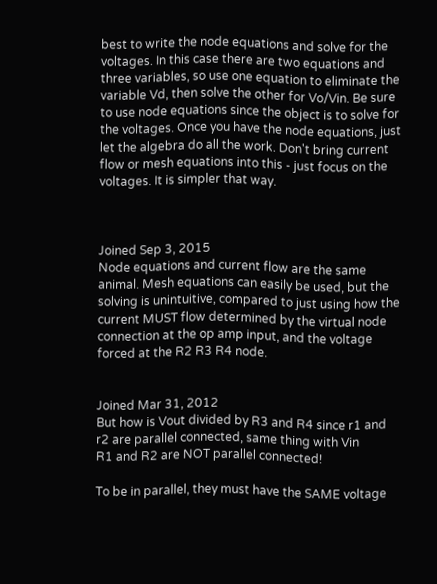best to write the node equations and solve for the voltages. In this case there are two equations and three variables, so use one equation to eliminate the variable Vd, then solve the other for Vo/Vin. Be sure to use node equations since the object is to solve for the voltages. Once you have the node equations, just let the algebra do all the work. Don't bring current flow or mesh equations into this - just focus on the voltages. It is simpler that way.



Joined Sep 3, 2015
Node equations and current flow are the same animal. Mesh equations can easily be used, but the solving is unintuitive, compared to just using how the current MUST flow determined by the virtual node connection at the op amp input, and the voltage forced at the R2 R3 R4 node.


Joined Mar 31, 2012
But how is Vout divided by R3 and R4 since r1 and r2 are parallel connected, same thing with Vin
R1 and R2 are NOT parallel connected!

To be in parallel, they must have the SAME voltage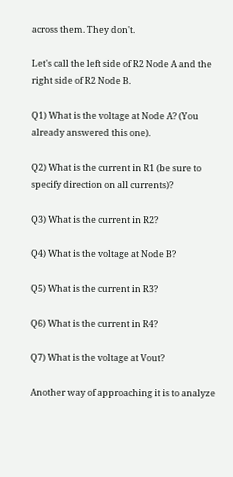across them. They don't.

Let's call the left side of R2 Node A and the right side of R2 Node B.

Q1) What is the voltage at Node A? (You already answered this one).

Q2) What is the current in R1 (be sure to specify direction on all currents)?

Q3) What is the current in R2?

Q4) What is the voltage at Node B?

Q5) What is the current in R3?

Q6) What is the current in R4?

Q7) What is the voltage at Vout?

Another way of approaching it is to analyze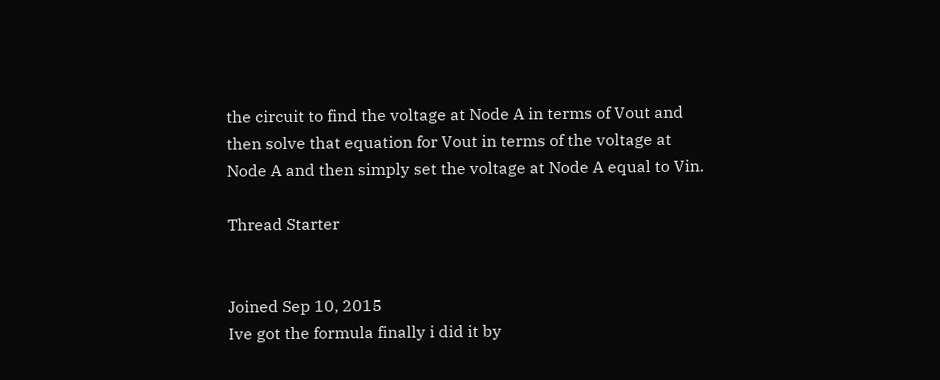the circuit to find the voltage at Node A in terms of Vout and then solve that equation for Vout in terms of the voltage at Node A and then simply set the voltage at Node A equal to Vin.

Thread Starter


Joined Sep 10, 2015
Ive got the formula finally i did it by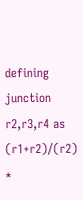defining junction r2,r3,r4 as (r1+r2)/(r2) *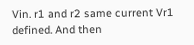Vin. r1 and r2 same current Vr1 defined. And then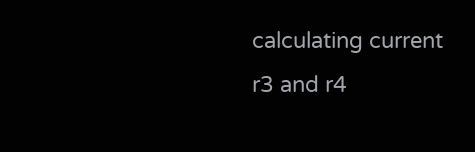calculating current r3 and r4